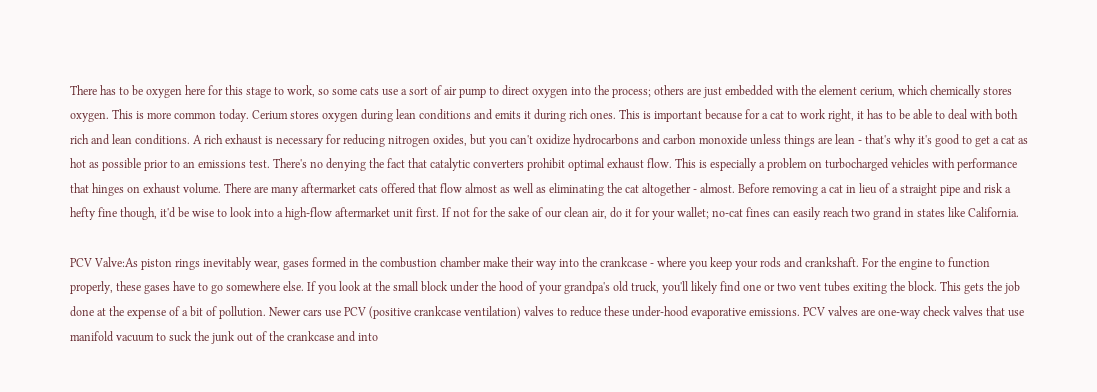There has to be oxygen here for this stage to work, so some cats use a sort of air pump to direct oxygen into the process; others are just embedded with the element cerium, which chemically stores oxygen. This is more common today. Cerium stores oxygen during lean conditions and emits it during rich ones. This is important because for a cat to work right, it has to be able to deal with both rich and lean conditions. A rich exhaust is necessary for reducing nitrogen oxides, but you can't oxidize hydrocarbons and carbon monoxide unless things are lean - that's why it's good to get a cat as hot as possible prior to an emissions test. There's no denying the fact that catalytic converters prohibit optimal exhaust flow. This is especially a problem on turbocharged vehicles with performance that hinges on exhaust volume. There are many aftermarket cats offered that flow almost as well as eliminating the cat altogether - almost. Before removing a cat in lieu of a straight pipe and risk a hefty fine though, it'd be wise to look into a high-flow aftermarket unit first. If not for the sake of our clean air, do it for your wallet; no-cat fines can easily reach two grand in states like California.

PCV Valve:As piston rings inevitably wear, gases formed in the combustion chamber make their way into the crankcase - where you keep your rods and crankshaft. For the engine to function properly, these gases have to go somewhere else. If you look at the small block under the hood of your grandpa's old truck, you'll likely find one or two vent tubes exiting the block. This gets the job done at the expense of a bit of pollution. Newer cars use PCV (positive crankcase ventilation) valves to reduce these under-hood evaporative emissions. PCV valves are one-way check valves that use manifold vacuum to suck the junk out of the crankcase and into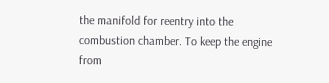the manifold for reentry into the combustion chamber. To keep the engine from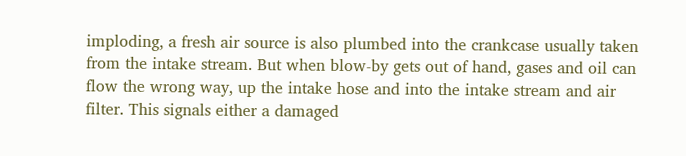imploding, a fresh air source is also plumbed into the crankcase usually taken from the intake stream. But when blow-by gets out of hand, gases and oil can flow the wrong way, up the intake hose and into the intake stream and air filter. This signals either a damaged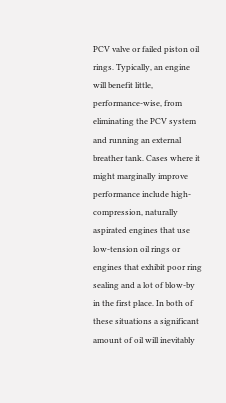PCV valve or failed piston oil rings. Typically, an engine will benefit little, performance-wise, from eliminating the PCV system and running an external breather tank. Cases where it might marginally improve performance include high-compression, naturally aspirated engines that use low-tension oil rings or engines that exhibit poor ring sealing and a lot of blow-by in the first place. In both of these situations a significant amount of oil will inevitably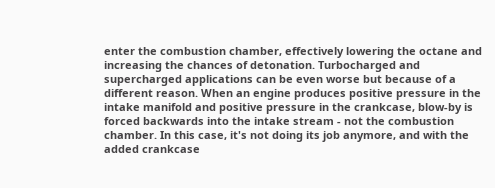enter the combustion chamber, effectively lowering the octane and increasing the chances of detonation. Turbocharged and supercharged applications can be even worse but because of a different reason. When an engine produces positive pressure in the intake manifold and positive pressure in the crankcase, blow-by is forced backwards into the intake stream - not the combustion chamber. In this case, it's not doing its job anymore, and with the added crankcase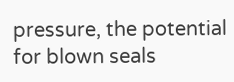pressure, the potential for blown seals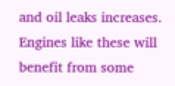and oil leaks increases. Engines like these will benefit from some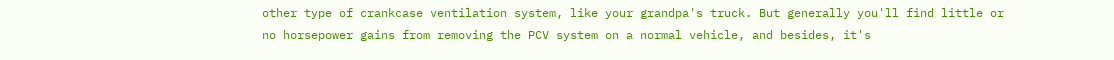other type of crankcase ventilation system, like your grandpa's truck. But generally you'll find little or no horsepower gains from removing the PCV system on a normal vehicle, and besides, it's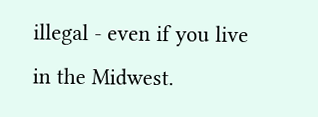illegal - even if you live in the Midwest.